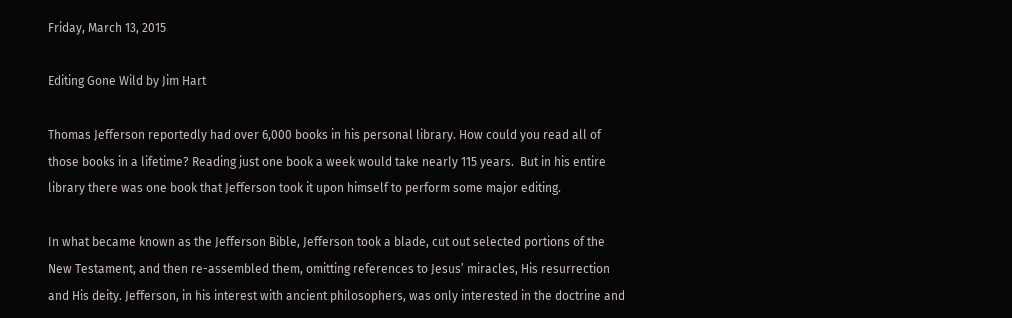Friday, March 13, 2015

Editing Gone Wild by Jim Hart

Thomas Jefferson reportedly had over 6,000 books in his personal library. How could you read all of those books in a lifetime? Reading just one book a week would take nearly 115 years.  But in his entire library there was one book that Jefferson took it upon himself to perform some major editing.

In what became known as the Jefferson Bible, Jefferson took a blade, cut out selected portions of the New Testament, and then re-assembled them, omitting references to Jesus’ miracles, His resurrection and His deity. Jefferson, in his interest with ancient philosophers, was only interested in the doctrine and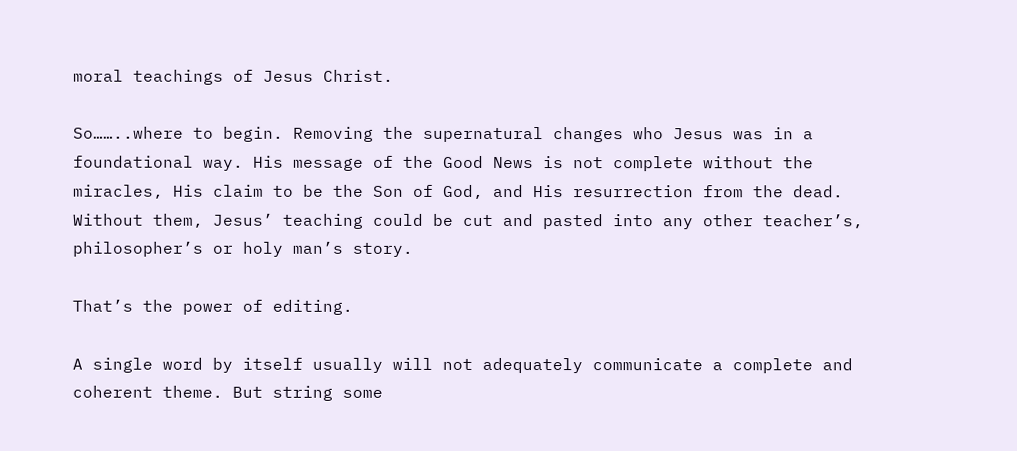moral teachings of Jesus Christ.

So……..where to begin. Removing the supernatural changes who Jesus was in a foundational way. His message of the Good News is not complete without the miracles, His claim to be the Son of God, and His resurrection from the dead. Without them, Jesus’ teaching could be cut and pasted into any other teacher’s, philosopher’s or holy man’s story.

That’s the power of editing.

A single word by itself usually will not adequately communicate a complete and coherent theme. But string some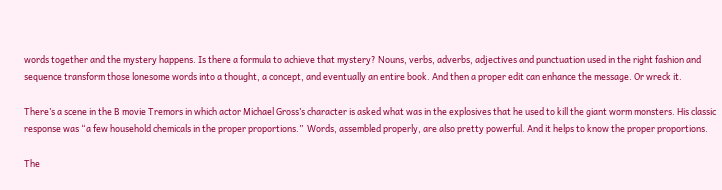words together and the mystery happens. Is there a formula to achieve that mystery? Nouns, verbs, adverbs, adjectives and punctuation used in the right fashion and sequence transform those lonesome words into a thought, a concept, and eventually an entire book. And then a proper edit can enhance the message. Or wreck it.

There’s a scene in the B movie Tremors in which actor Michael Gross’s character is asked what was in the explosives that he used to kill the giant worm monsters. His classic response was “a few household chemicals in the proper proportions.”  Words, assembled properly, are also pretty powerful. And it helps to know the proper proportions.

The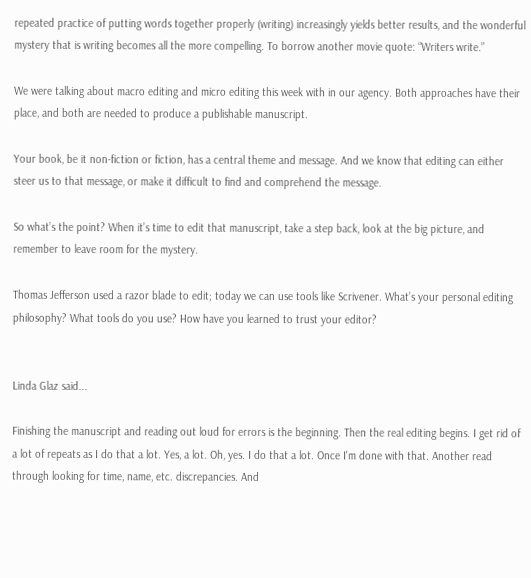repeated practice of putting words together properly (writing) increasingly yields better results, and the wonderful mystery that is writing becomes all the more compelling. To borrow another movie quote: “Writers write.”

We were talking about macro editing and micro editing this week with in our agency. Both approaches have their place, and both are needed to produce a publishable manuscript.

Your book, be it non-fiction or fiction, has a central theme and message. And we know that editing can either steer us to that message, or make it difficult to find and comprehend the message.

So what’s the point? When it’s time to edit that manuscript, take a step back, look at the big picture, and remember to leave room for the mystery.

Thomas Jefferson used a razor blade to edit; today we can use tools like Scrivener. What’s your personal editing philosophy? What tools do you use? How have you learned to trust your editor?


Linda Glaz said...

Finishing the manuscript and reading out loud for errors is the beginning. Then the real editing begins. I get rid of a lot of repeats as I do that a lot. Yes, a lot. Oh, yes. I do that a lot. Once I'm done with that. Another read through looking for time, name, etc. discrepancies. And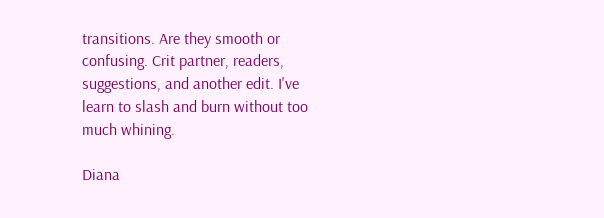transitions. Are they smooth or confusing. Crit partner, readers, suggestions, and another edit. I've learn to slash and burn without too much whining.

Diana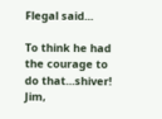Flegal said...

To think he had the courage to do that...shiver! Jim,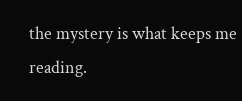the mystery is what keeps me reading.